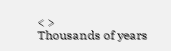< >
Thousands of years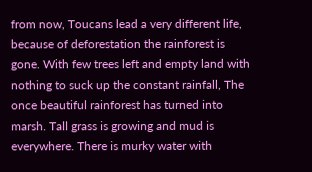from now, Toucans lead a very different life, because of deforestation the rainforest is gone. With few trees left and empty land with nothing to suck up the constant rainfall, The once beautiful rainforest has turned into marsh. Tall grass is growing and mud is everywhere. There is murky water with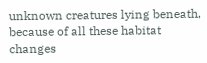unknown creatures lying beneath, because of all these habitat changes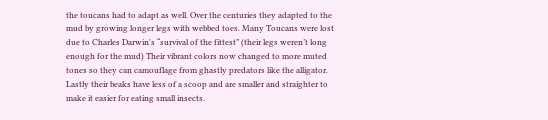the toucans had to adapt as well. Over the centuries they adapted to the mud by growing longer legs with webbed toes. Many Toucans were lost due to Charles Darwin's “survival of the fittest” (their legs weren’t long enough for the mud) Their vibrant colors now changed to more muted tones so they can camouflage from ghastly predators like the alligator. Lastly their beaks have less of a scoop and are smaller and straighter to make it easier for eating small insects.